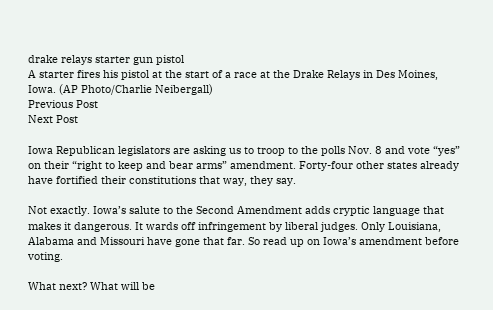drake relays starter gun pistol
A starter fires his pistol at the start of a race at the Drake Relays in Des Moines, Iowa. (AP Photo/Charlie Neibergall)
Previous Post
Next Post

Iowa Republican legislators are asking us to troop to the polls Nov. 8 and vote “yes” on their “right to keep and bear arms” amendment. Forty-four other states already have fortified their constitutions that way, they say.

Not exactly. Iowa’s salute to the Second Amendment adds cryptic language that makes it dangerous. It wards off infringement by liberal judges. Only Louisiana, Alabama and Missouri have gone that far. So read up on Iowa’s amendment before voting.

What next? What will be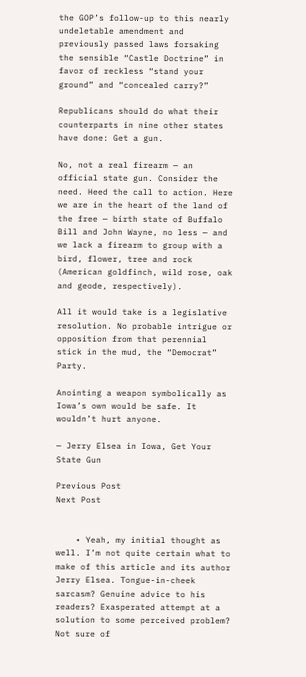the GOP’s follow-up to this nearly undeletable amendment and previously passed laws forsaking the sensible “Castle Doctrine” in favor of reckless “stand your ground” and “concealed carry?”

Republicans should do what their counterparts in nine other states have done: Get a gun.

No, not a real firearm — an official state gun. Consider the need. Heed the call to action. Here we are in the heart of the land of the free — birth state of Buffalo Bill and John Wayne, no less — and we lack a firearm to group with a bird, flower, tree and rock (American goldfinch, wild rose, oak and geode, respectively).

All it would take is a legislative resolution. No probable intrigue or opposition from that perennial stick in the mud, the “Democrat” Party.

Anointing a weapon symbolically as Iowa’s own would be safe. It wouldn’t hurt anyone.

— Jerry Elsea in Iowa, Get Your State Gun

Previous Post
Next Post


    • Yeah, my initial thought as well. I’m not quite certain what to make of this article and its author Jerry Elsea. Tongue-in-cheek sarcasm? Genuine advice to his readers? Exasperated attempt at a solution to some perceived problem? Not sure of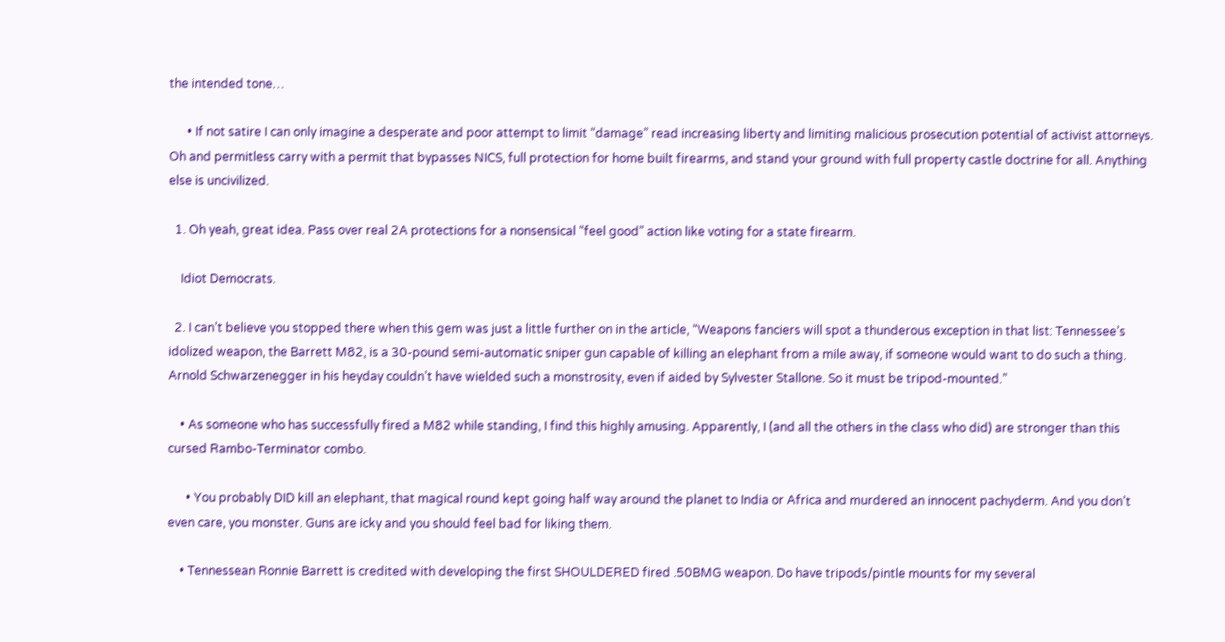the intended tone…

      • If not satire I can only imagine a desperate and poor attempt to limit “damage” read increasing liberty and limiting malicious prosecution potential of activist attorneys. Oh and permitless carry with a permit that bypasses NICS, full protection for home built firearms, and stand your ground with full property castle doctrine for all. Anything else is uncivilized.

  1. Oh yeah, great idea. Pass over real 2A protections for a nonsensical “feel good” action like voting for a state firearm.

    Idiot Democrats.

  2. I can’t believe you stopped there when this gem was just a little further on in the article, “Weapons fanciers will spot a thunderous exception in that list: Tennessee’s idolized weapon, the Barrett M82, is a 30-pound semi-automatic sniper gun capable of killing an elephant from a mile away, if someone would want to do such a thing. Arnold Schwarzenegger in his heyday couldn’t have wielded such a monstrosity, even if aided by Sylvester Stallone. So it must be tripod-mounted.”

    • As someone who has successfully fired a M82 while standing, I find this highly amusing. Apparently, I (and all the others in the class who did) are stronger than this cursed Rambo-Terminator combo.

      • You probably DID kill an elephant, that magical round kept going half way around the planet to India or Africa and murdered an innocent pachyderm. And you don’t even care, you monster. Guns are icky and you should feel bad for liking them.

    • Tennessean Ronnie Barrett is credited with developing the first SHOULDERED fired .50BMG weapon. Do have tripods/pintle mounts for my several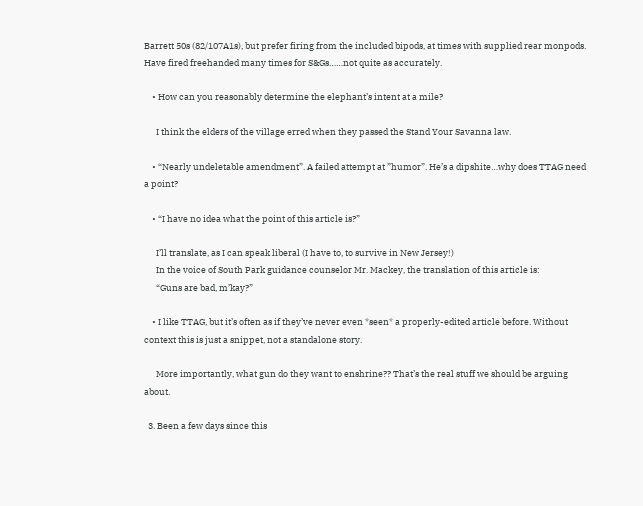Barrett 50s (82/107A1s), but prefer firing from the included bipods, at times with supplied rear monpods. Have fired freehanded many times for S&Gs……not quite as accurately.

    • How can you reasonably determine the elephant’s intent at a mile?

      I think the elders of the village erred when they passed the Stand Your Savanna law.

    • “Nearly undeletable amendment”. A failed attempt at ”humor”. He’s a dipshite…why does TTAG need a point?

    • “I have no idea what the point of this article is?”

      I’ll translate, as I can speak liberal (I have to, to survive in New Jersey!)
      In the voice of South Park guidance counselor Mr. Mackey, the translation of this article is:
      “Guns are bad, m’kay?”

    • I like TTAG, but it’s often as if they’ve never even *seen* a properly-edited article before. Without context this is just a snippet, not a standalone story.

      More importantly, what gun do they want to enshrine?? That’s the real stuff we should be arguing about.

  3. Been a few days since this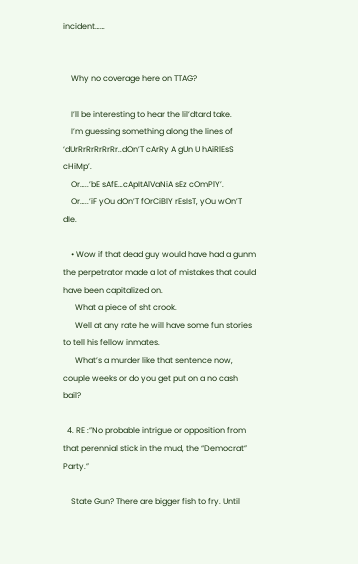incident……


    Why no coverage here on TTAG?

    I’ll be interesting to hear the lil’dtard take.
    I’m guessing something along the lines of ‘dUrRrRrRrRrRr..dOn’T cArRy A gUn U hAiRlEsS cHiMp’.
    Or…..’bE sAfE…cApItAlVaNiA sEz cOmPlY’.
    Or…..’iF yOu dOn’T fOrCiBlY rEsIsT, yOu wOn’T dIe.

    • Wow if that dead guy would have had a gunm the perpetrator made a lot of mistakes that could have been capitalized on.
      What a piece of sht crook.
      Well at any rate he will have some fun stories to tell his fellow inmates.
      What’s a murder like that sentence now, couple weeks or do you get put on a no cash bail?

  4. RE :”No probable intrigue or opposition from that perennial stick in the mud, the “Democrat” Party.”

    State Gun? There are bigger fish to fry. Until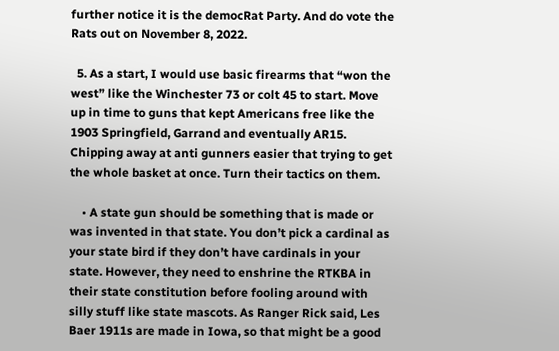further notice it is the democRat Party. And do vote the Rats out on November 8, 2022.

  5. As a start, I would use basic firearms that “won the west” like the Winchester 73 or colt 45 to start. Move up in time to guns that kept Americans free like the 1903 Springfield, Garrand and eventually AR15. Chipping away at anti gunners easier that trying to get the whole basket at once. Turn their tactics on them.

    • A state gun should be something that is made or was invented in that state. You don’t pick a cardinal as your state bird if they don’t have cardinals in your state. However, they need to enshrine the RTKBA in their state constitution before fooling around with silly stuff like state mascots. As Ranger Rick said, Les Baer 1911s are made in Iowa, so that might be a good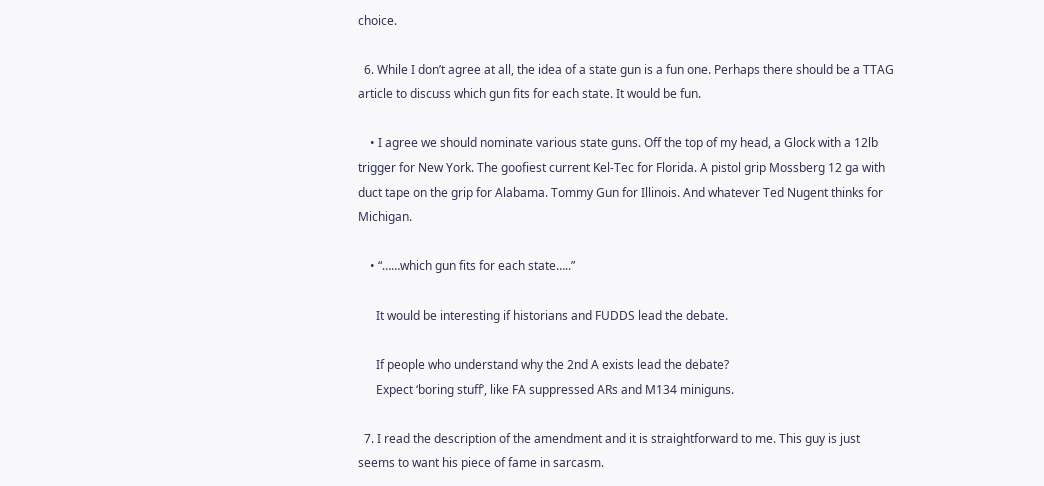choice.

  6. While I don’t agree at all, the idea of a state gun is a fun one. Perhaps there should be a TTAG article to discuss which gun fits for each state. It would be fun.

    • I agree we should nominate various state guns. Off the top of my head, a Glock with a 12lb trigger for New York. The goofiest current Kel-Tec for Florida. A pistol grip Mossberg 12 ga with duct tape on the grip for Alabama. Tommy Gun for Illinois. And whatever Ted Nugent thinks for Michigan.

    • “……which gun fits for each state…..”

      It would be interesting if historians and FUDDS lead the debate.

      If people who understand why the 2nd A exists lead the debate?
      Expect ‘boring stuff’, like FA suppressed ARs and M134 miniguns.

  7. I read the description of the amendment and it is straightforward to me. This guy is just seems to want his piece of fame in sarcasm.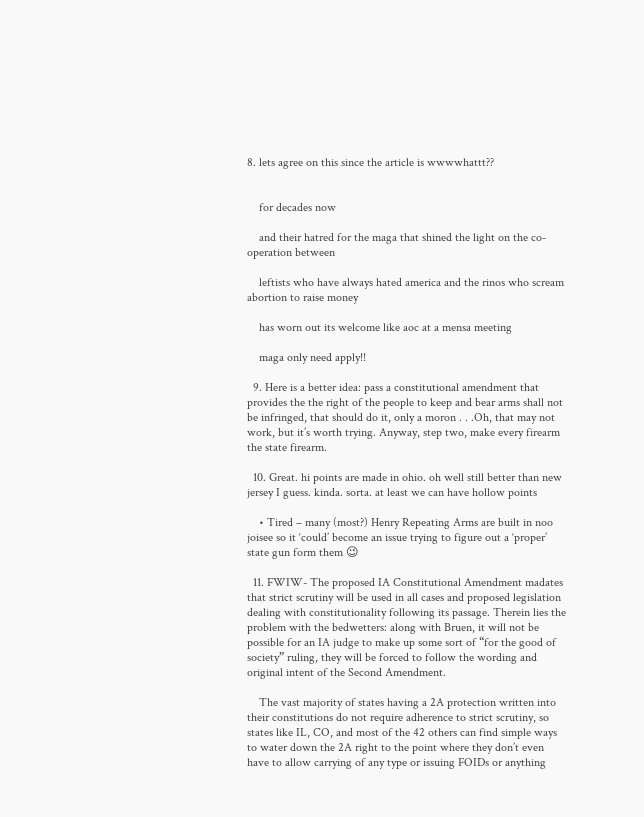8. lets agree on this since the article is wwwwhattt??


    for decades now

    and their hatred for the maga that shined the light on the co-operation between

    leftists who have always hated america and the rinos who scream abortion to raise money

    has worn out its welcome like aoc at a mensa meeting

    maga only need apply!!

  9. Here is a better idea: pass a constitutional amendment that provides the the right of the people to keep and bear arms shall not be infringed, that should do it, only a moron . . .Oh, that may not work, but it’s worth trying. Anyway, step two, make every firearm the state firearm.

  10. Great. hi points are made in ohio. oh well still better than new jersey I guess. kinda. sorta. at least we can have hollow points

    • Tired – many (most?) Henry Repeating Arms are built in noo joisee so it ‘could’ become an issue trying to figure out a ‘proper’ state gun form them 😉

  11. FWIW- The proposed IA Constitutional Amendment madates that strict scrutiny will be used in all cases and proposed legislation dealing with constitutionality following its passage. Therein lies the problem with the bedwetters: along with Bruen, it will not be possible for an IA judge to make up some sort of “for the good of society” ruling, they will be forced to follow the wording and original intent of the Second Amendment.

    The vast majority of states having a 2A protection written into their constitutions do not require adherence to strict scrutiny, so states like IL, CO, and most of the 42 others can find simple ways to water down the 2A right to the point where they don’t even have to allow carrying of any type or issuing FOIDs or anything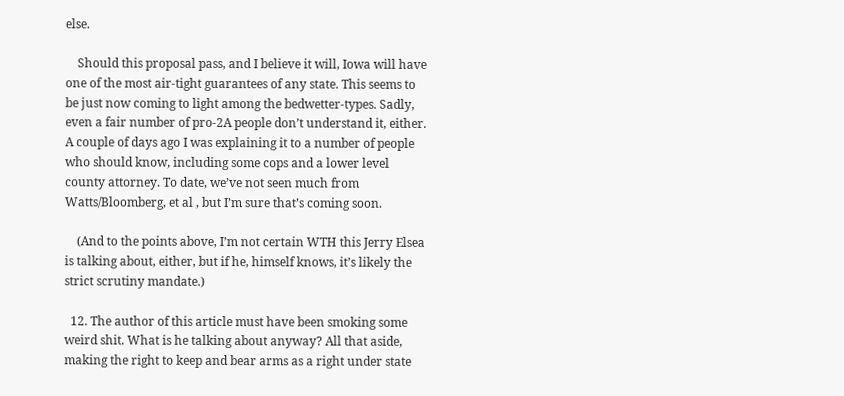else.

    Should this proposal pass, and I believe it will, Iowa will have one of the most air-tight guarantees of any state. This seems to be just now coming to light among the bedwetter-types. Sadly, even a fair number of pro-2A people don’t understand it, either. A couple of days ago I was explaining it to a number of people who should know, including some cops and a lower level county attorney. To date, we’ve not seen much from Watts/Bloomberg, et al , but I’m sure that’s coming soon.

    (And to the points above, I’m not certain WTH this Jerry Elsea is talking about, either, but if he, himself knows, it’s likely the strict scrutiny mandate.)

  12. The author of this article must have been smoking some weird shit. What is he talking about anyway? All that aside, making the right to keep and bear arms as a right under state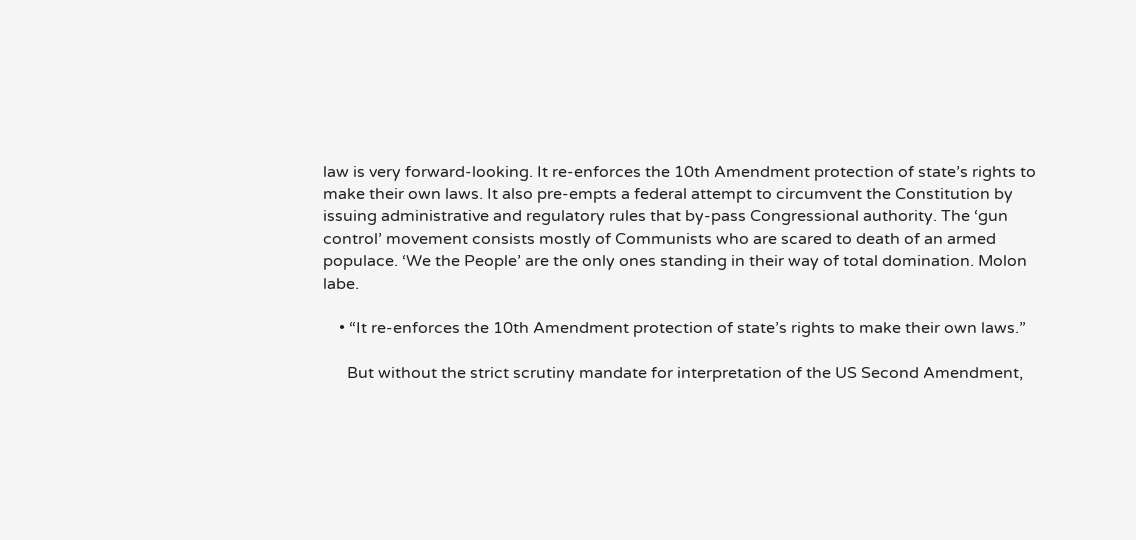law is very forward-looking. It re-enforces the 10th Amendment protection of state’s rights to make their own laws. It also pre-empts a federal attempt to circumvent the Constitution by issuing administrative and regulatory rules that by-pass Congressional authority. The ‘gun control’ movement consists mostly of Communists who are scared to death of an armed populace. ‘We the People’ are the only ones standing in their way of total domination. Molon labe.

    • “It re-enforces the 10th Amendment protection of state’s rights to make their own laws.”

      But without the strict scrutiny mandate for interpretation of the US Second Amendment,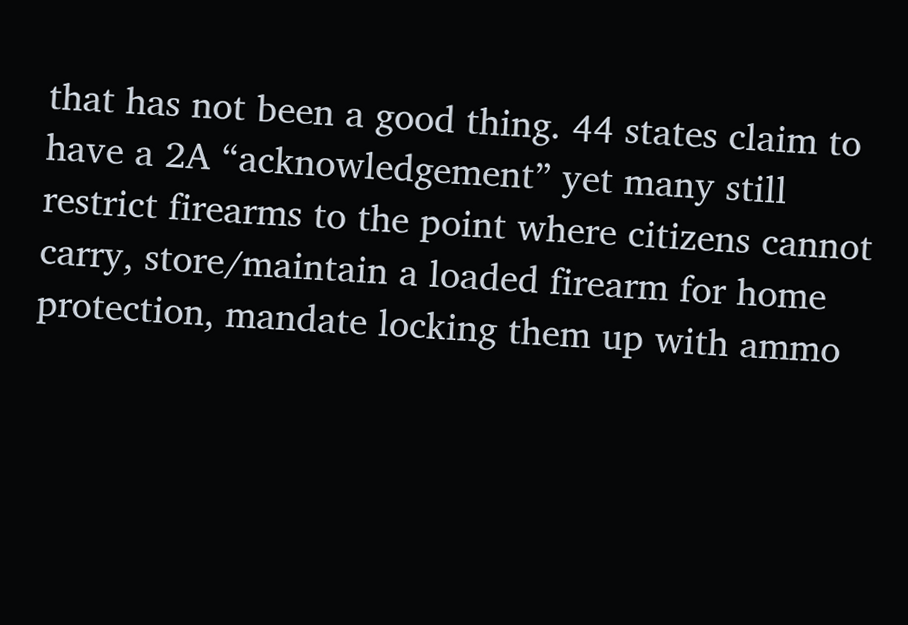that has not been a good thing. 44 states claim to have a 2A “acknowledgement” yet many still restrict firearms to the point where citizens cannot carry, store/maintain a loaded firearm for home protection, mandate locking them up with ammo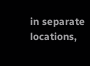in separate locations,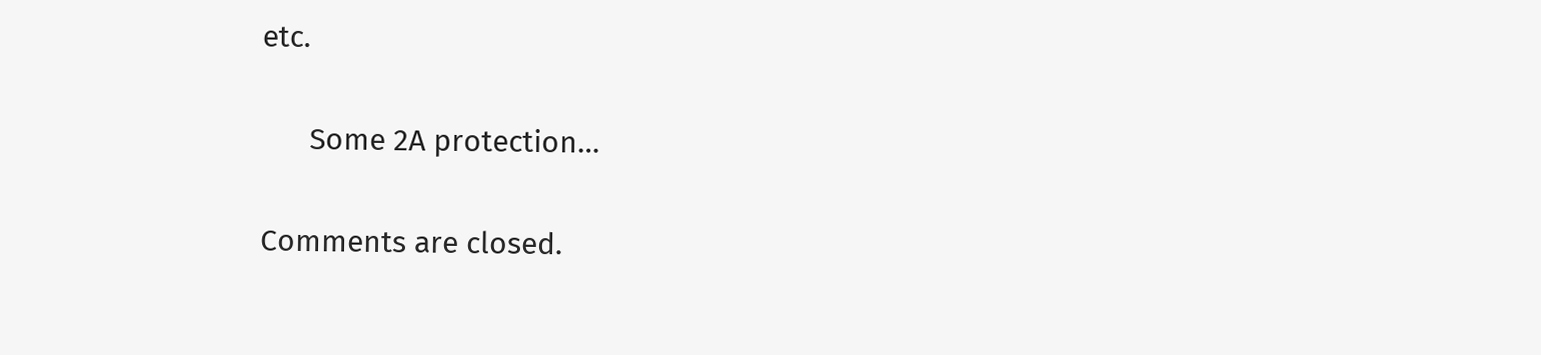etc.

      Some 2A protection…

Comments are closed.